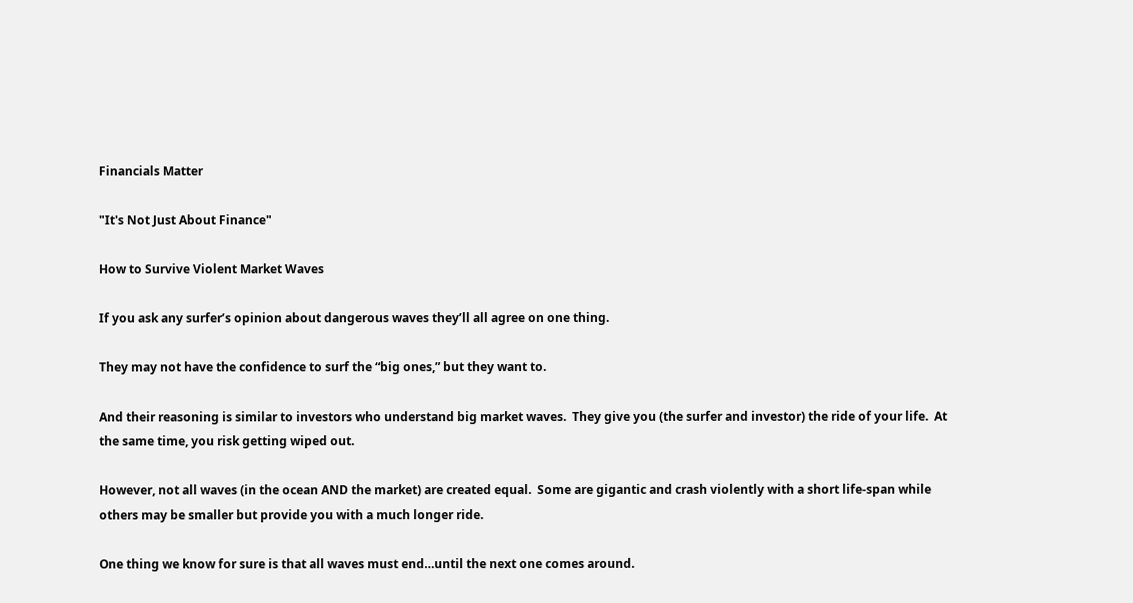Financials Matter

"It's Not Just About Finance"

How to Survive Violent Market Waves

If you ask any surfer’s opinion about dangerous waves they’ll all agree on one thing.

They may not have the confidence to surf the “big ones,” but they want to.

And their reasoning is similar to investors who understand big market waves.  They give you (the surfer and investor) the ride of your life.  At the same time, you risk getting wiped out.

However, not all waves (in the ocean AND the market) are created equal.  Some are gigantic and crash violently with a short life-span while others may be smaller but provide you with a much longer ride.

One thing we know for sure is that all waves must end…until the next one comes around.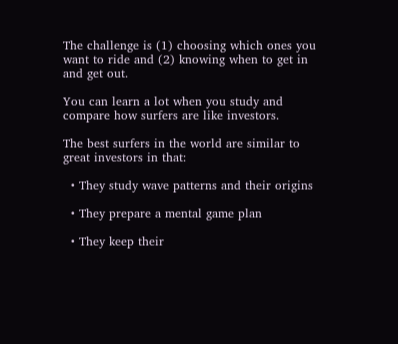The challenge is (1) choosing which ones you want to ride and (2) knowing when to get in and get out.

You can learn a lot when you study and compare how surfers are like investors.

The best surfers in the world are similar to great investors in that:

  • They study wave patterns and their origins

  • They prepare a mental game plan

  • They keep their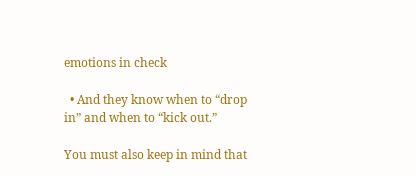emotions in check

  • And they know when to “drop in” and when to “kick out.”

You must also keep in mind that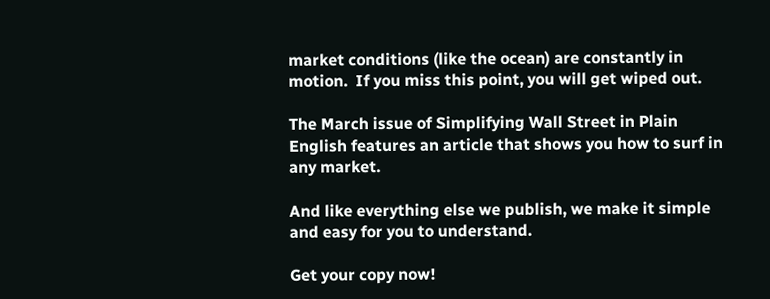market conditions (like the ocean) are constantly in motion.  If you miss this point, you will get wiped out.

The March issue of Simplifying Wall Street in Plain English features an article that shows you how to surf in any market.

And like everything else we publish, we make it simple and easy for you to understand.

Get your copy now!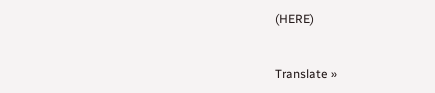(HERE)


Translate »